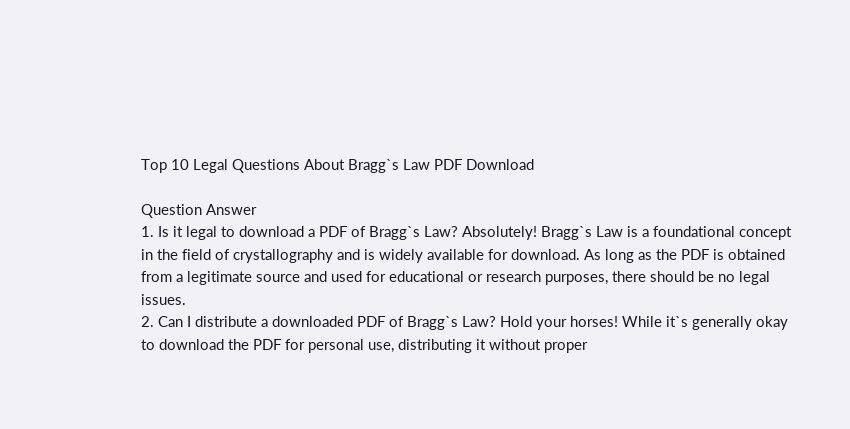Top 10 Legal Questions About Bragg`s Law PDF Download

Question Answer
1. Is it legal to download a PDF of Bragg`s Law? Absolutely! Bragg`s Law is a foundational concept in the field of crystallography and is widely available for download. As long as the PDF is obtained from a legitimate source and used for educational or research purposes, there should be no legal issues.
2. Can I distribute a downloaded PDF of Bragg`s Law? Hold your horses! While it`s generally okay to download the PDF for personal use, distributing it without proper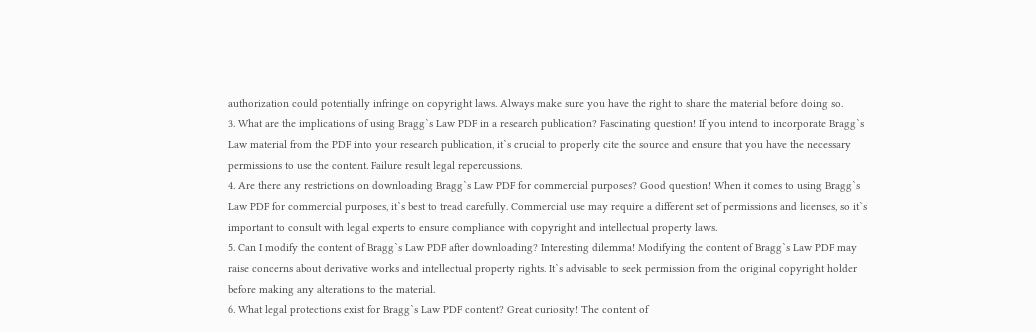authorization could potentially infringe on copyright laws. Always make sure you have the right to share the material before doing so.
3. What are the implications of using Bragg`s Law PDF in a research publication? Fascinating question! If you intend to incorporate Bragg`s Law material from the PDF into your research publication, it`s crucial to properly cite the source and ensure that you have the necessary permissions to use the content. Failure result legal repercussions.
4. Are there any restrictions on downloading Bragg`s Law PDF for commercial purposes? Good question! When it comes to using Bragg`s Law PDF for commercial purposes, it`s best to tread carefully. Commercial use may require a different set of permissions and licenses, so it`s important to consult with legal experts to ensure compliance with copyright and intellectual property laws.
5. Can I modify the content of Bragg`s Law PDF after downloading? Interesting dilemma! Modifying the content of Bragg`s Law PDF may raise concerns about derivative works and intellectual property rights. It`s advisable to seek permission from the original copyright holder before making any alterations to the material.
6. What legal protections exist for Bragg`s Law PDF content? Great curiosity! The content of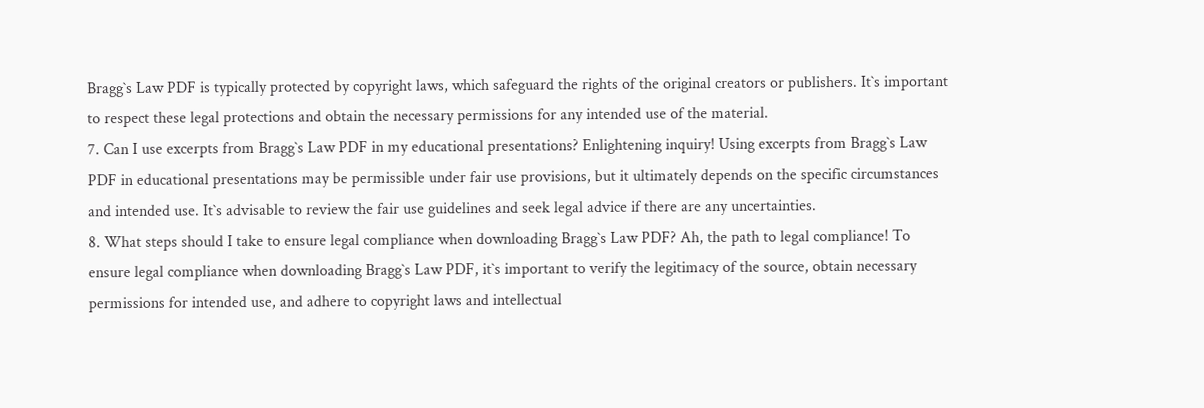Bragg`s Law PDF is typically protected by copyright laws, which safeguard the rights of the original creators or publishers. It`s important to respect these legal protections and obtain the necessary permissions for any intended use of the material.
7. Can I use excerpts from Bragg`s Law PDF in my educational presentations? Enlightening inquiry! Using excerpts from Bragg`s Law PDF in educational presentations may be permissible under fair use provisions, but it ultimately depends on the specific circumstances and intended use. It`s advisable to review the fair use guidelines and seek legal advice if there are any uncertainties.
8. What steps should I take to ensure legal compliance when downloading Bragg`s Law PDF? Ah, the path to legal compliance! To ensure legal compliance when downloading Bragg`s Law PDF, it`s important to verify the legitimacy of the source, obtain necessary permissions for intended use, and adhere to copyright laws and intellectual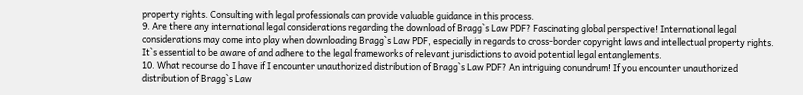property rights. Consulting with legal professionals can provide valuable guidance in this process.
9. Are there any international legal considerations regarding the download of Bragg`s Law PDF? Fascinating global perspective! International legal considerations may come into play when downloading Bragg`s Law PDF, especially in regards to cross-border copyright laws and intellectual property rights. It`s essential to be aware of and adhere to the legal frameworks of relevant jurisdictions to avoid potential legal entanglements.
10. What recourse do I have if I encounter unauthorized distribution of Bragg`s Law PDF? An intriguing conundrum! If you encounter unauthorized distribution of Bragg`s Law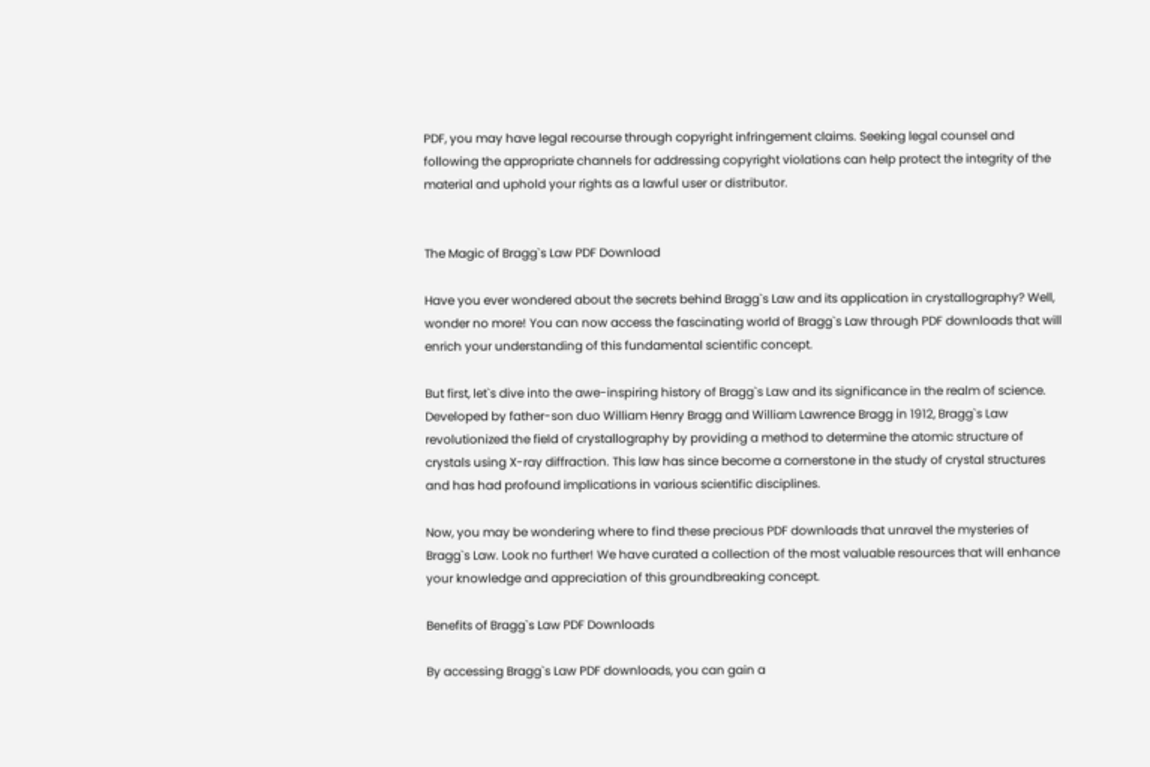PDF, you may have legal recourse through copyright infringement claims. Seeking legal counsel and following the appropriate channels for addressing copyright violations can help protect the integrity of the material and uphold your rights as a lawful user or distributor.


The Magic of Bragg`s Law PDF Download

Have you ever wondered about the secrets behind Bragg`s Law and its application in crystallography? Well, wonder no more! You can now access the fascinating world of Bragg`s Law through PDF downloads that will enrich your understanding of this fundamental scientific concept.

But first, let`s dive into the awe-inspiring history of Bragg`s Law and its significance in the realm of science. Developed by father-son duo William Henry Bragg and William Lawrence Bragg in 1912, Bragg`s Law revolutionized the field of crystallography by providing a method to determine the atomic structure of crystals using X-ray diffraction. This law has since become a cornerstone in the study of crystal structures and has had profound implications in various scientific disciplines.

Now, you may be wondering where to find these precious PDF downloads that unravel the mysteries of Bragg`s Law. Look no further! We have curated a collection of the most valuable resources that will enhance your knowledge and appreciation of this groundbreaking concept.

Benefits of Bragg`s Law PDF Downloads

By accessing Bragg`s Law PDF downloads, you can gain a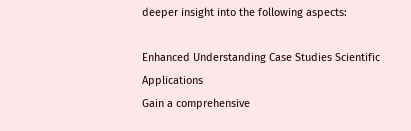deeper insight into the following aspects:

Enhanced Understanding Case Studies Scientific Applications
Gain a comprehensive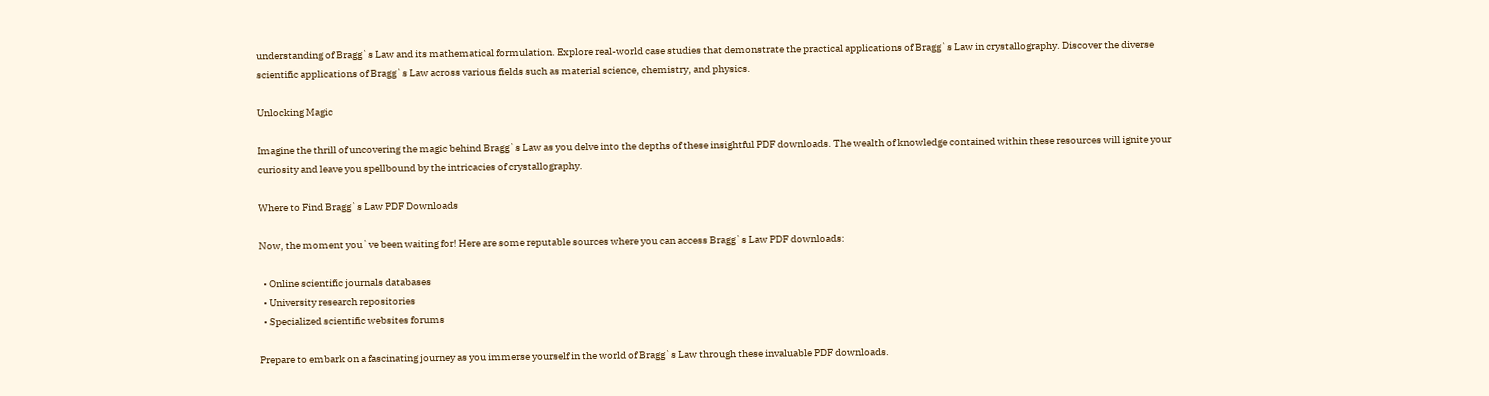understanding of Bragg`s Law and its mathematical formulation. Explore real-world case studies that demonstrate the practical applications of Bragg`s Law in crystallography. Discover the diverse scientific applications of Bragg`s Law across various fields such as material science, chemistry, and physics.

Unlocking Magic

Imagine the thrill of uncovering the magic behind Bragg`s Law as you delve into the depths of these insightful PDF downloads. The wealth of knowledge contained within these resources will ignite your curiosity and leave you spellbound by the intricacies of crystallography.

Where to Find Bragg`s Law PDF Downloads

Now, the moment you`ve been waiting for! Here are some reputable sources where you can access Bragg`s Law PDF downloads:

  • Online scientific journals databases
  • University research repositories
  • Specialized scientific websites forums

Prepare to embark on a fascinating journey as you immerse yourself in the world of Bragg`s Law through these invaluable PDF downloads.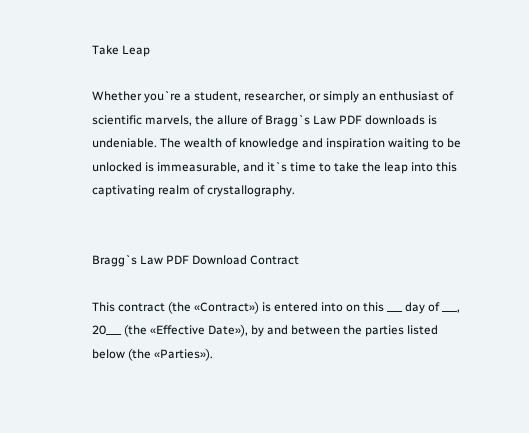Take Leap

Whether you`re a student, researcher, or simply an enthusiast of scientific marvels, the allure of Bragg`s Law PDF downloads is undeniable. The wealth of knowledge and inspiration waiting to be unlocked is immeasurable, and it`s time to take the leap into this captivating realm of crystallography.


Bragg`s Law PDF Download Contract

This contract (the «Contract») is entered into on this ___ day of ___, 20___ (the «Effective Date»), by and between the parties listed below (the «Parties»).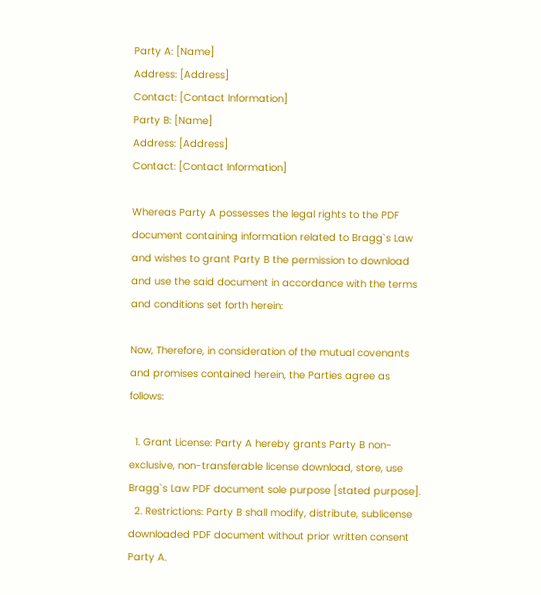Party A: [Name]
Address: [Address]
Contact: [Contact Information]
Party B: [Name]
Address: [Address]
Contact: [Contact Information]

Whereas Party A possesses the legal rights to the PDF document containing information related to Bragg`s Law and wishes to grant Party B the permission to download and use the said document in accordance with the terms and conditions set forth herein:

Now, Therefore, in consideration of the mutual covenants and promises contained herein, the Parties agree as follows:

  1. Grant License: Party A hereby grants Party B non-exclusive, non-transferable license download, store, use Bragg`s Law PDF document sole purpose [stated purpose].
  2. Restrictions: Party B shall modify, distribute, sublicense downloaded PDF document without prior written consent Party A.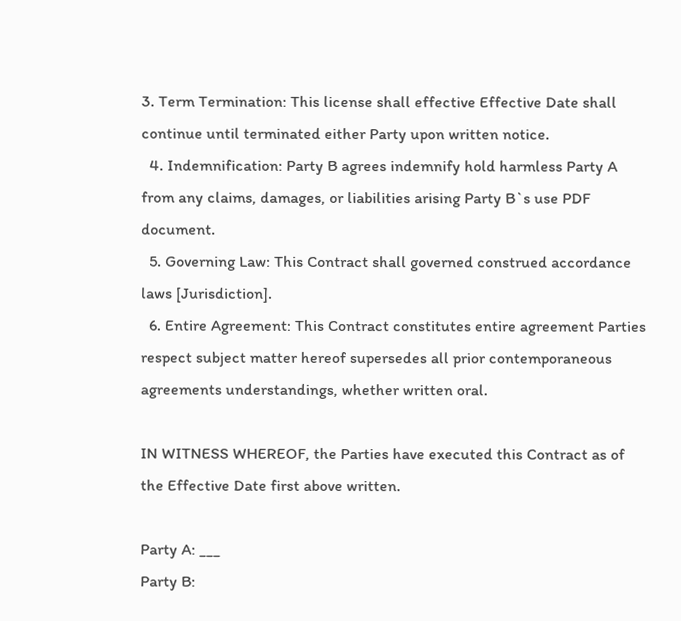3. Term Termination: This license shall effective Effective Date shall continue until terminated either Party upon written notice.
  4. Indemnification: Party B agrees indemnify hold harmless Party A from any claims, damages, or liabilities arising Party B`s use PDF document.
  5. Governing Law: This Contract shall governed construed accordance laws [Jurisdiction].
  6. Entire Agreement: This Contract constitutes entire agreement Parties respect subject matter hereof supersedes all prior contemporaneous agreements understandings, whether written oral.

IN WITNESS WHEREOF, the Parties have executed this Contract as of the Effective Date first above written.

Party A: ___
Party B: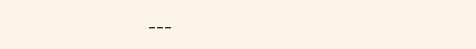___